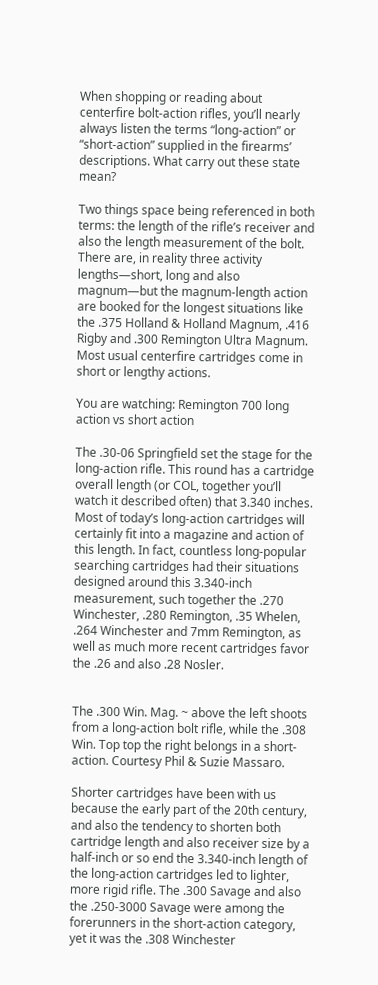When shopping or reading about centerfire bolt-action rifles, you’ll nearly always listen the terms “long-action” or “short-action” supplied in the firearms’ descriptions. What carry out these state mean?

Two things space being referenced in both terms: the length of the rifle’s receiver and also the length measurement of the bolt. There are, in reality three activity lengths—short, long and also magnum—but the magnum-length action are booked for the longest situations like the .375 Holland & Holland Magnum, .416 Rigby and .300 Remington Ultra Magnum. Most usual centerfire cartridges come in short or lengthy actions.

You are watching: Remington 700 long action vs short action

The .30-06 Springfield set the stage for the long-action rifle. This round has a cartridge overall length (or COL, together you’ll watch it described often) that 3.340 inches. Most of today’s long-action cartridges will certainly fit into a magazine and action of this length. In fact, countless long-popular searching cartridges had their situations designed around this 3.340-inch measurement, such together the .270 Winchester, .280 Remington, .35 Whelen, .264 Winchester and 7mm Remington, as well as much more recent cartridges favor the .26 and also .28 Nosler.


The .300 Win. Mag. ~ above the left shoots from a long-action bolt rifle, while the .308 Win. Top top the right belongs in a short-action. Courtesy Phil & Suzie Massaro.

Shorter cartridges have been with us because the early part of the 20th century, and also the tendency to shorten both cartridge length and also receiver size by a half-inch or so end the 3.340-inch length of the long-action cartridges led to lighter, more rigid rifle. The .300 Savage and also the .250-3000 Savage were among the forerunners in the short-action category, yet it was the .308 Winchester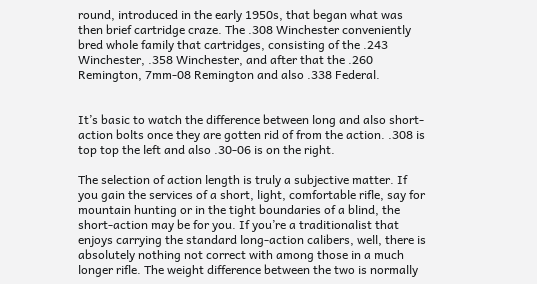round, introduced in the early 1950s, that began what was then brief cartridge craze. The .308 Winchester conveniently bred whole family that cartridges, consisting of the .243 Winchester, .358 Winchester, and after that the .260 Remington, 7mm-08 Remington and also .338 Federal.


It’s basic to watch the difference between long and also short-action bolts once they are gotten rid of from the action. .308 is top top the left and also .30-06 is on the right.

The selection of action length is truly a subjective matter. If you gain the services of a short, light, comfortable rifle, say for mountain hunting or in the tight boundaries of a blind, the short-action may be for you. If you’re a traditionalist that enjoys carrying the standard long-action calibers, well, there is absolutely nothing not correct with among those in a much longer rifle. The weight difference between the two is normally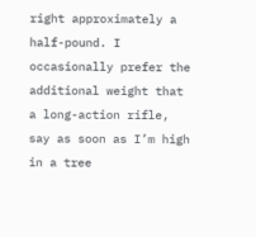right approximately a half-pound. I occasionally prefer the additional weight that a long-action rifle, say as soon as I’m high in a tree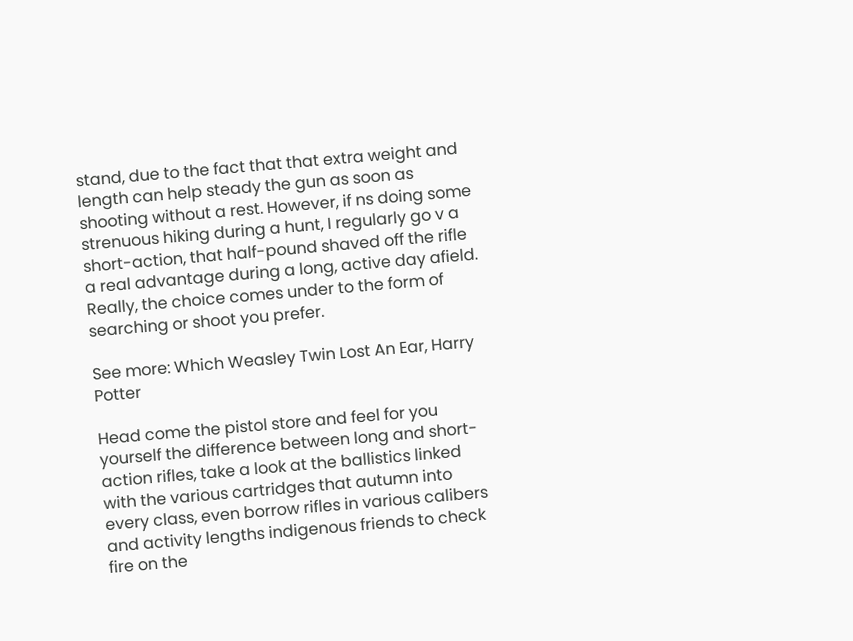stand, due to the fact that that extra weight and length can help steady the gun as soon as shooting without a rest. However, if ns doing some strenuous hiking during a hunt, I regularly go v a short-action, that half-pound shaved off the rifle a real advantage during a long, active day afield. Really, the choice comes under to the form of searching or shoot you prefer.

See more: Which Weasley Twin Lost An Ear, Harry Potter

Head come the pistol store and feel for you yourself the difference between long and short-action rifles, take a look at the ballistics linked with the various cartridges that autumn into every class, even borrow rifles in various calibers and activity lengths indigenous friends to check fire on the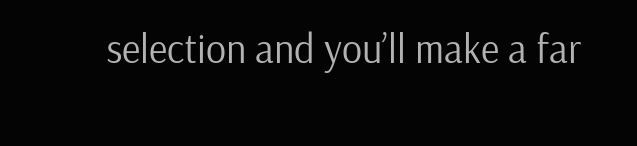selection and you’ll make a far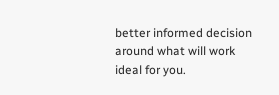better informed decision around what will work ideal for you.